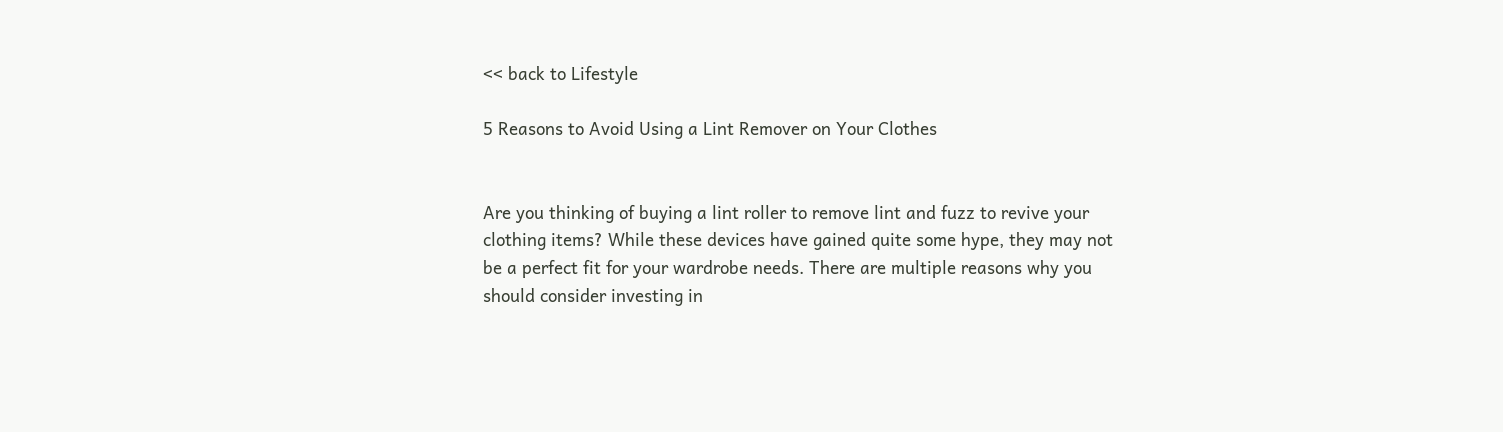<< back to Lifestyle

5 Reasons to Avoid Using a Lint Remover on Your Clothes


Are you thinking of buying a lint roller to remove lint and fuzz to revive your clothing items? While these devices have gained quite some hype, they may not be a perfect fit for your wardrobe needs. There are multiple reasons why you should consider investing in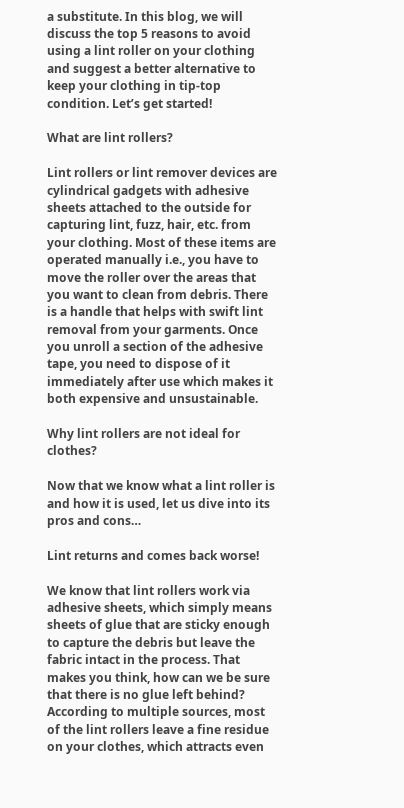a substitute. In this blog, we will discuss the top 5 reasons to avoid using a lint roller on your clothing and suggest a better alternative to keep your clothing in tip-top condition. Let’s get started!

What are lint rollers?

Lint rollers or lint remover devices are cylindrical gadgets with adhesive sheets attached to the outside for capturing lint, fuzz, hair, etc. from your clothing. Most of these items are operated manually i.e., you have to move the roller over the areas that you want to clean from debris. There is a handle that helps with swift lint removal from your garments. Once you unroll a section of the adhesive tape, you need to dispose of it immediately after use which makes it both expensive and unsustainable.

Why lint rollers are not ideal for clothes?

Now that we know what a lint roller is and how it is used, let us dive into its pros and cons…

Lint returns and comes back worse!

We know that lint rollers work via adhesive sheets, which simply means sheets of glue that are sticky enough to capture the debris but leave the fabric intact in the process. That makes you think, how can we be sure that there is no glue left behind? According to multiple sources, most of the lint rollers leave a fine residue on your clothes, which attracts even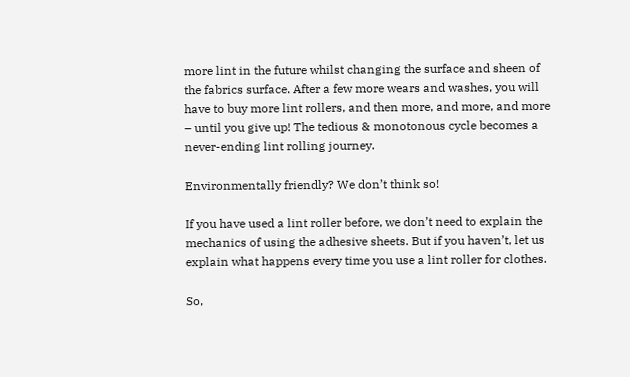more lint in the future whilst changing the surface and sheen of the fabrics surface. After a few more wears and washes, you will have to buy more lint rollers, and then more, and more, and more – until you give up! The tedious & monotonous cycle becomes a never-ending lint rolling journey.

Environmentally friendly? We don’t think so!

If you have used a lint roller before, we don’t need to explain the mechanics of using the adhesive sheets. But if you haven’t, let us explain what happens every time you use a lint roller for clothes.

So,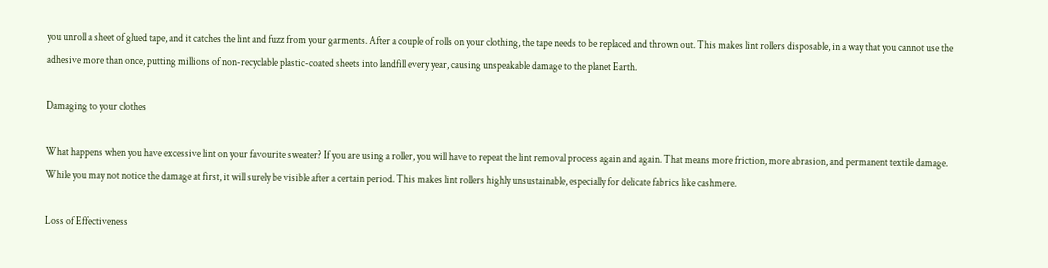you unroll a sheet of glued tape, and it catches the lint and fuzz from your garments. After a couple of rolls on your clothing, the tape needs to be replaced and thrown out. This makes lint rollers disposable, in a way that you cannot use the adhesive more than once, putting millions of non-recyclable plastic-coated sheets into landfill every year, causing unspeakable damage to the planet Earth.

Damaging to your clothes

What happens when you have excessive lint on your favourite sweater? If you are using a roller, you will have to repeat the lint removal process again and again. That means more friction, more abrasion, and permanent textile damage. While you may not notice the damage at first, it will surely be visible after a certain period. This makes lint rollers highly unsustainable, especially for delicate fabrics like cashmere.

Loss of Effectiveness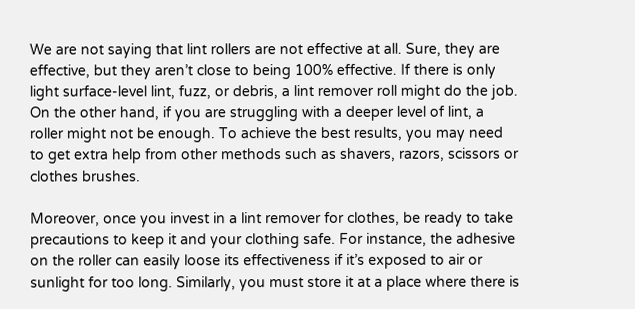We are not saying that lint rollers are not effective at all. Sure, they are effective, but they aren’t close to being 100% effective. If there is only light surface-level lint, fuzz, or debris, a lint remover roll might do the job. On the other hand, if you are struggling with a deeper level of lint, a roller might not be enough. To achieve the best results, you may need to get extra help from other methods such as shavers, razors, scissors or clothes brushes.

Moreover, once you invest in a lint remover for clothes, be ready to take precautions to keep it and your clothing safe. For instance, the adhesive on the roller can easily loose its effectiveness if it’s exposed to air or sunlight for too long. Similarly, you must store it at a place where there is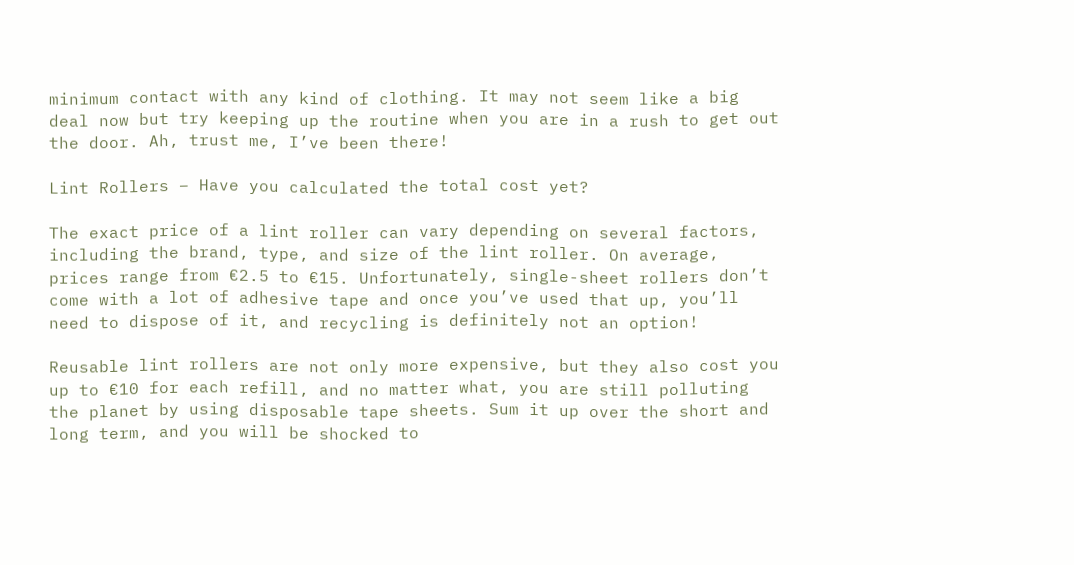minimum contact with any kind of clothing. It may not seem like a big deal now but try keeping up the routine when you are in a rush to get out the door. Ah, trust me, I’ve been there!

Lint Rollers – Have you calculated the total cost yet?

The exact price of a lint roller can vary depending on several factors, including the brand, type, and size of the lint roller. On average, prices range from €2.5 to €15. Unfortunately, single-sheet rollers don’t come with a lot of adhesive tape and once you’ve used that up, you’ll need to dispose of it, and recycling is definitely not an option!

Reusable lint rollers are not only more expensive, but they also cost you up to €10 for each refill, and no matter what, you are still polluting the planet by using disposable tape sheets. Sum it up over the short and long term, and you will be shocked to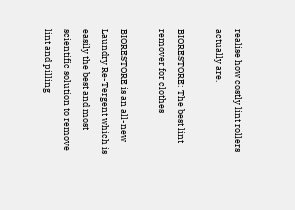realise how costly lint rollers actually are.

BIORESTORE: The best lint remover for clothes

BIORESTORE is an all-new Laundry Re-Tergent which is easily the best and most scientific solution to remove lint and pilling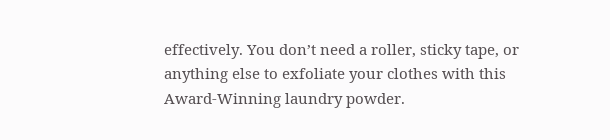effectively. You don’t need a roller, sticky tape, or anything else to exfoliate your clothes with this Award-Winning laundry powder.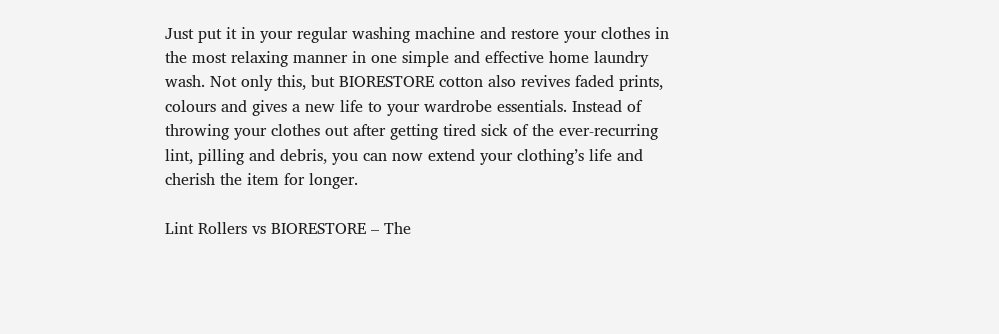Just put it in your regular washing machine and restore your clothes in the most relaxing manner in one simple and effective home laundry wash. Not only this, but BIORESTORE cotton also revives faded prints, colours and gives a new life to your wardrobe essentials. Instead of throwing your clothes out after getting tired sick of the ever-recurring lint, pilling and debris, you can now extend your clothing’s life and cherish the item for longer.

Lint Rollers vs BIORESTORE – The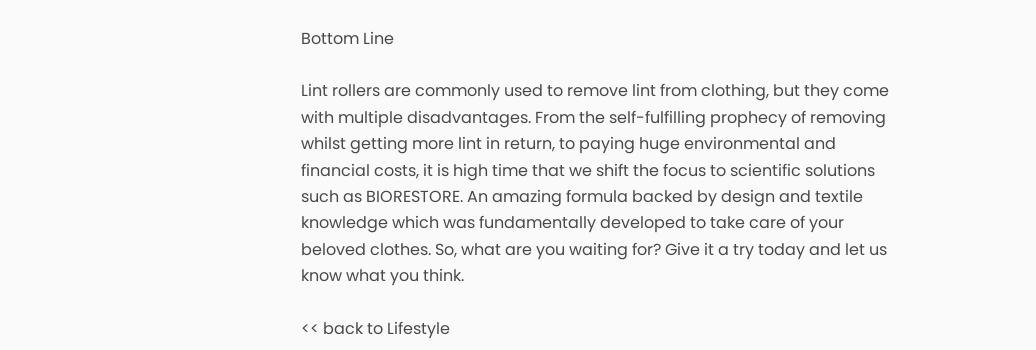Bottom Line

Lint rollers are commonly used to remove lint from clothing, but they come with multiple disadvantages. From the self-fulfilling prophecy of removing whilst getting more lint in return, to paying huge environmental and financial costs, it is high time that we shift the focus to scientific solutions such as BIORESTORE. An amazing formula backed by design and textile knowledge which was fundamentally developed to take care of your beloved clothes. So, what are you waiting for? Give it a try today and let us know what you think.

<< back to Lifestyle